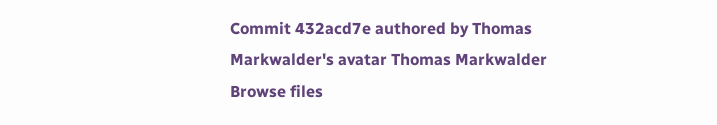Commit 432acd7e authored by Thomas Markwalder's avatar Thomas Markwalder
Browse files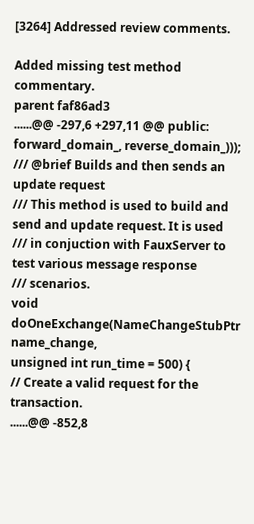[3264] Addressed review comments.

Added missing test method commentary.
parent faf86ad3
......@@ -297,6 +297,11 @@ public:
forward_domain_, reverse_domain_)));
/// @brief Builds and then sends an update request
/// This method is used to build and send and update request. It is used
/// in conjuction with FauxServer to test various message response
/// scenarios.
void doOneExchange(NameChangeStubPtr name_change,
unsigned int run_time = 500) {
// Create a valid request for the transaction.
......@@ -852,8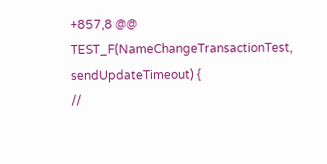+857,8 @@ TEST_F(NameChangeTransactionTest, sendUpdateTimeout) {
//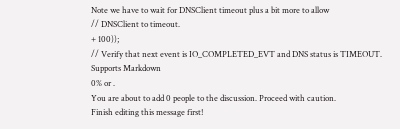Note we have to wait for DNSClient timeout plus a bit more to allow
// DNSClient to timeout.
+ 100));
// Verify that next event is IO_COMPLETED_EVT and DNS status is TIMEOUT.
Supports Markdown
0% or .
You are about to add 0 people to the discussion. Proceed with caution.
Finish editing this message first!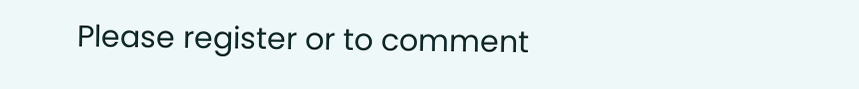Please register or to comment